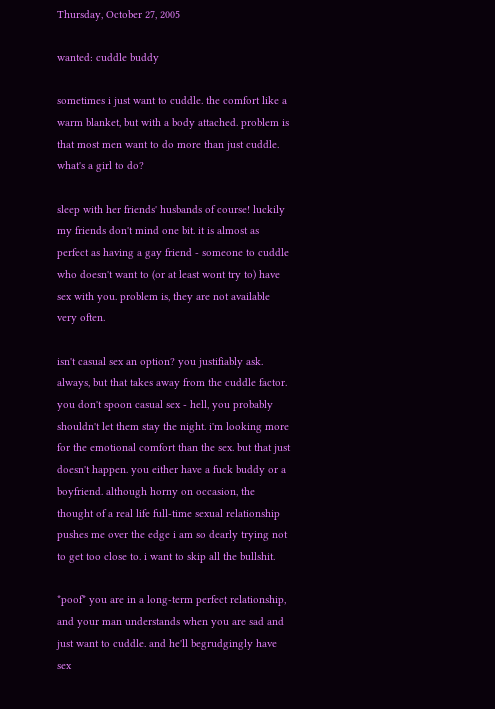Thursday, October 27, 2005

wanted: cuddle buddy

sometimes i just want to cuddle. the comfort like a warm blanket, but with a body attached. problem is that most men want to do more than just cuddle. what's a girl to do?

sleep with her friends' husbands of course! luckily my friends don't mind one bit. it is almost as perfect as having a gay friend - someone to cuddle who doesn't want to (or at least wont try to) have sex with you. problem is, they are not available very often.

isn't casual sex an option? you justifiably ask. always, but that takes away from the cuddle factor. you don't spoon casual sex - hell, you probably shouldn't let them stay the night. i'm looking more for the emotional comfort than the sex. but that just doesn't happen. you either have a fuck buddy or a boyfriend. although horny on occasion, the thought of a real life full-time sexual relationship pushes me over the edge i am so dearly trying not to get too close to. i want to skip all the bullshit.

*poof* you are in a long-term perfect relationship, and your man understands when you are sad and just want to cuddle. and he'll begrudgingly have sex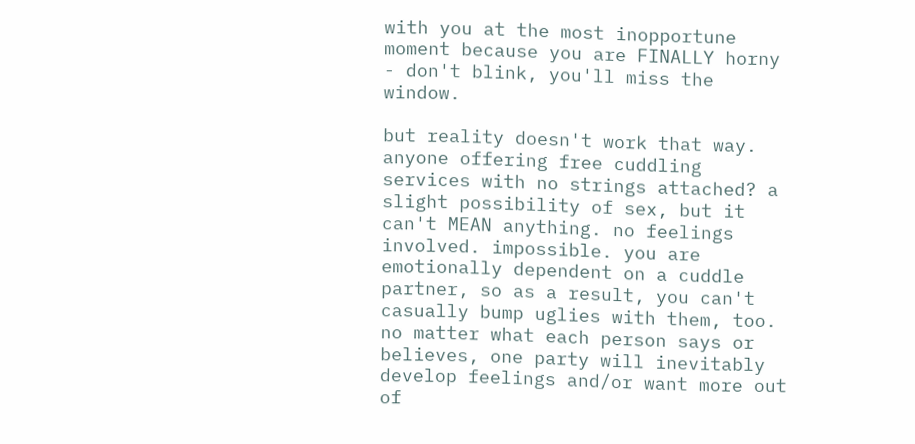with you at the most inopportune moment because you are FINALLY horny - don't blink, you'll miss the window.

but reality doesn't work that way. anyone offering free cuddling services with no strings attached? a slight possibility of sex, but it can't MEAN anything. no feelings involved. impossible. you are emotionally dependent on a cuddle partner, so as a result, you can't casually bump uglies with them, too. no matter what each person says or believes, one party will inevitably develop feelings and/or want more out of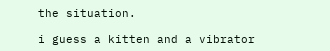the situation.

i guess a kitten and a vibrator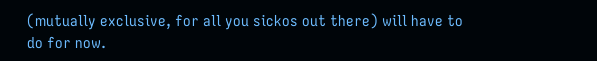(mutually exclusive, for all you sickos out there) will have to do for now.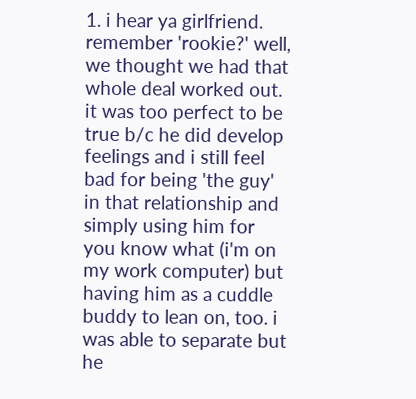1. i hear ya girlfriend. remember 'rookie?' well, we thought we had that whole deal worked out. it was too perfect to be true b/c he did develop feelings and i still feel bad for being 'the guy' in that relationship and simply using him for you know what (i'm on my work computer) but having him as a cuddle buddy to lean on, too. i was able to separate but he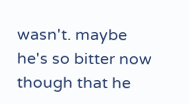wasn't. maybe he's so bitter now though that he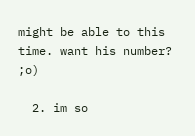might be able to this time. want his number? ;o)

  2. im so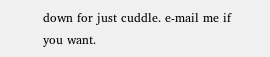down for just cuddle. e-mail me if you want.